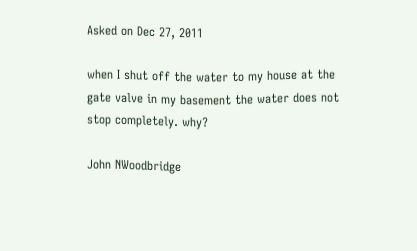Asked on Dec 27, 2011

when I shut off the water to my house at the gate valve in my basement the water does not stop completely. why?

John NWoodbridge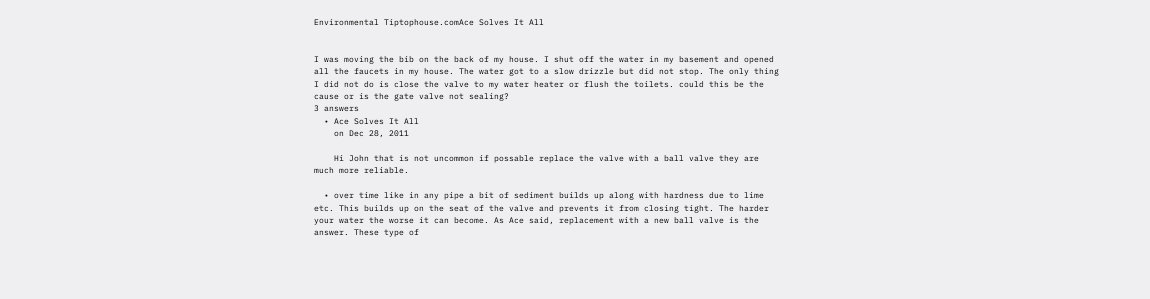Environmental Tiptophouse.comAce Solves It All


I was moving the bib on the back of my house. I shut off the water in my basement and opened all the faucets in my house. The water got to a slow drizzle but did not stop. The only thing I did not do is close the valve to my water heater or flush the toilets. could this be the cause or is the gate valve not sealing?
3 answers
  • Ace Solves It All
    on Dec 28, 2011

    Hi John that is not uncommon if possable replace the valve with a ball valve they are much more reliable.

  • over time like in any pipe a bit of sediment builds up along with hardness due to lime etc. This builds up on the seat of the valve and prevents it from closing tight. The harder your water the worse it can become. As Ace said, replacement with a new ball valve is the answer. These type of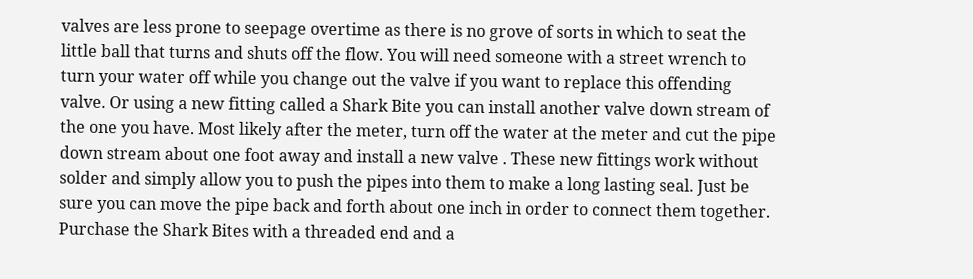valves are less prone to seepage overtime as there is no grove of sorts in which to seat the little ball that turns and shuts off the flow. You will need someone with a street wrench to turn your water off while you change out the valve if you want to replace this offending valve. Or using a new fitting called a Shark Bite you can install another valve down stream of the one you have. Most likely after the meter, turn off the water at the meter and cut the pipe down stream about one foot away and install a new valve . These new fittings work without solder and simply allow you to push the pipes into them to make a long lasting seal. Just be sure you can move the pipe back and forth about one inch in order to connect them together. Purchase the Shark Bites with a threaded end and a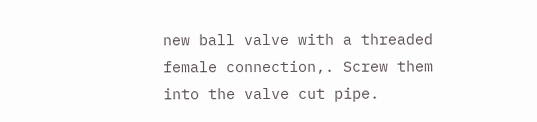new ball valve with a threaded female connection,. Screw them into the valve cut pipe.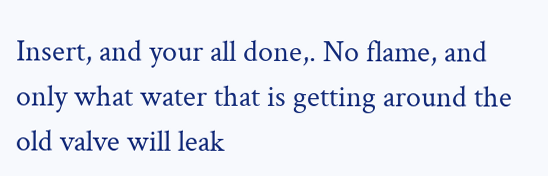Insert, and your all done,. No flame, and only what water that is getting around the old valve will leak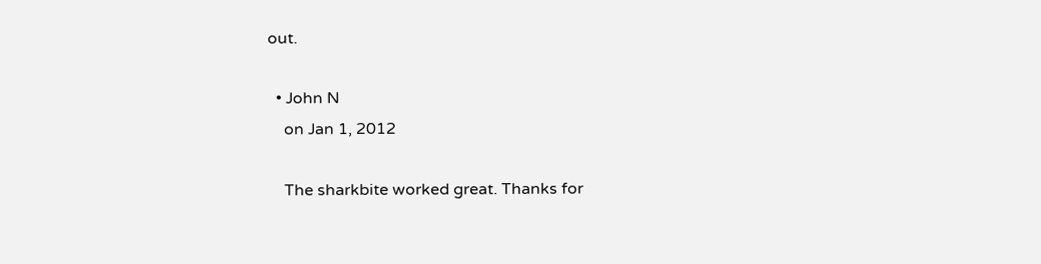out.

  • John N
    on Jan 1, 2012

    The sharkbite worked great. Thanks for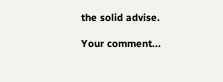the solid advise.

Your comment...